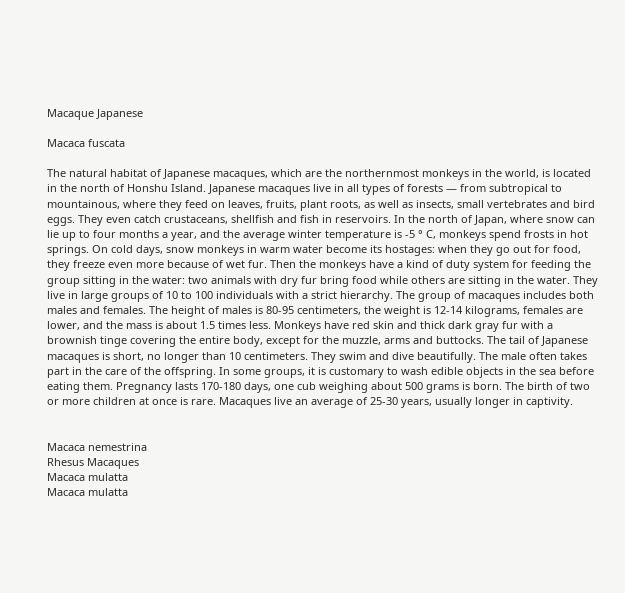Macaque Japanese

Macaca fuscata

The natural habitat of Japanese macaques, which are the northernmost monkeys in the world, is located in the north of Honshu Island. Japanese macaques live in all types of forests — from subtropical to mountainous, where they feed on leaves, fruits, plant roots, as well as insects, small vertebrates and bird eggs. They even catch crustaceans, shellfish and fish in reservoirs. In the north of Japan, where snow can lie up to four months a year, and the average winter temperature is -5 ° C, monkeys spend frosts in hot springs. On cold days, snow monkeys in warm water become its hostages: when they go out for food, they freeze even more because of wet fur. Then the monkeys have a kind of duty system for feeding the group sitting in the water: two animals with dry fur bring food while others are sitting in the water. They live in large groups of 10 to 100 individuals with a strict hierarchy. The group of macaques includes both males and females. The height of males is 80-95 centimeters, the weight is 12-14 kilograms, females are lower, and the mass is about 1.5 times less. Monkeys have red skin and thick dark gray fur with a brownish tinge covering the entire body, except for the muzzle, arms and buttocks. The tail of Japanese macaques is short, no longer than 10 centimeters. They swim and dive beautifully. The male often takes part in the care of the offspring. In some groups, it is customary to wash edible objects in the sea before eating them. Pregnancy lasts 170-180 days, one cub weighing about 500 grams is born. The birth of two or more children at once is rare. Macaques live an average of 25-30 years, usually longer in captivity.


Macaca nemestrina
Rhesus Macaques
Macaca mulatta
Macaca mulatta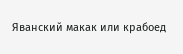Яванский макак или крабоед